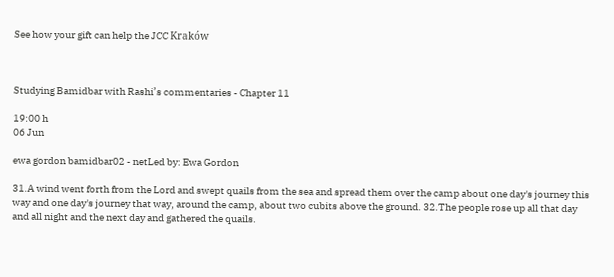See how your gift can help the JCC Kraków



Studying Bamidbar with Rashi’s commentaries - Chapter 11

19:00 h
06 Jun

ewa gordon bamidbar02 - netLed by: Ewa Gordon

31.A wind went forth from the Lord and swept quails from the sea and spread them over the camp about one day's journey this way and one day's journey that way, around the camp, about two cubits above the ground. 32.The people rose up all that day and all night and the next day and gathered the quails.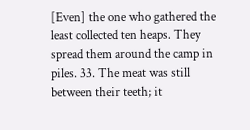[Even] the one who gathered the least collected ten heaps. They spread them around the camp in piles. 33. The meat was still between their teeth; it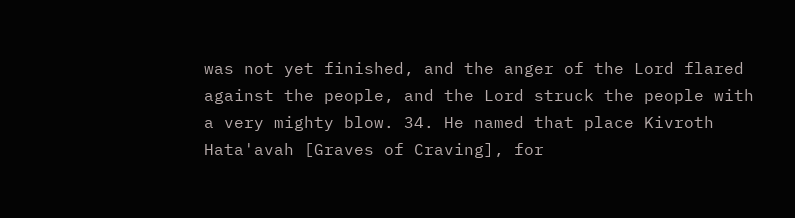was not yet finished, and the anger of the Lord flared against the people, and the Lord struck the people with a very mighty blow. 34. He named that place Kivroth Hata'avah [Graves of Craving], for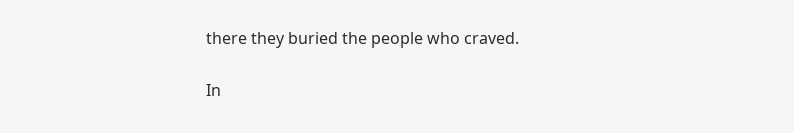there they buried the people who craved.

In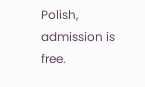Polish, admission is free.